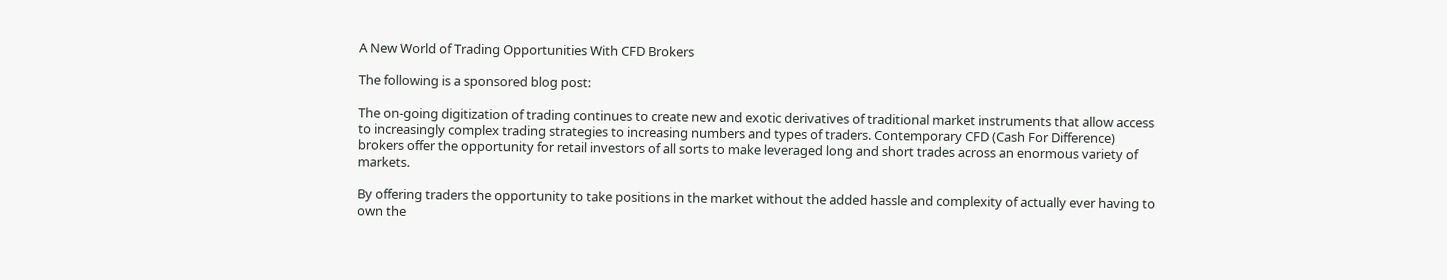A New World of Trading Opportunities With CFD Brokers

The following is a sponsored blog post:

The on-going digitization of trading continues to create new and exotic derivatives of traditional market instruments that allow access to increasingly complex trading strategies to increasing numbers and types of traders. Contemporary CFD (Cash For Difference) brokers offer the opportunity for retail investors of all sorts to make leveraged long and short trades across an enormous variety of markets.

By offering traders the opportunity to take positions in the market without the added hassle and complexity of actually ever having to own the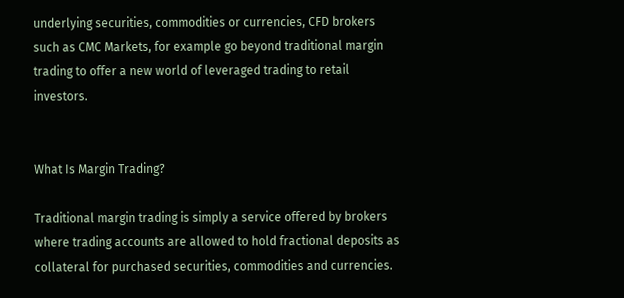underlying securities, commodities or currencies, CFD brokers such as CMC Markets, for example go beyond traditional margin trading to offer a new world of leveraged trading to retail investors.


What Is Margin Trading?

Traditional margin trading is simply a service offered by brokers where trading accounts are allowed to hold fractional deposits as collateral for purchased securities, commodities and currencies.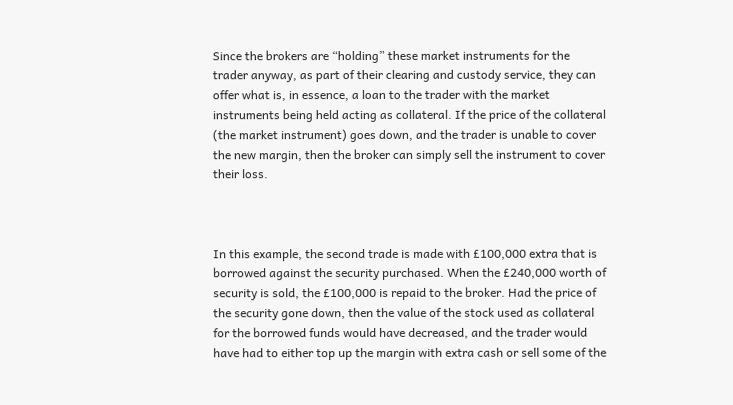Since the brokers are “holding” these market instruments for the trader anyway, as part of their clearing and custody service, they can offer what is, in essence, a loan to the trader with the market instruments being held acting as collateral. If the price of the collateral (the market instrument) goes down, and the trader is unable to cover the new margin, then the broker can simply sell the instrument to cover their loss.



In this example, the second trade is made with £100,000 extra that is borrowed against the security purchased. When the £240,000 worth of security is sold, the £100,000 is repaid to the broker. Had the price of the security gone down, then the value of the stock used as collateral for the borrowed funds would have decreased, and the trader would have had to either top up the margin with extra cash or sell some of the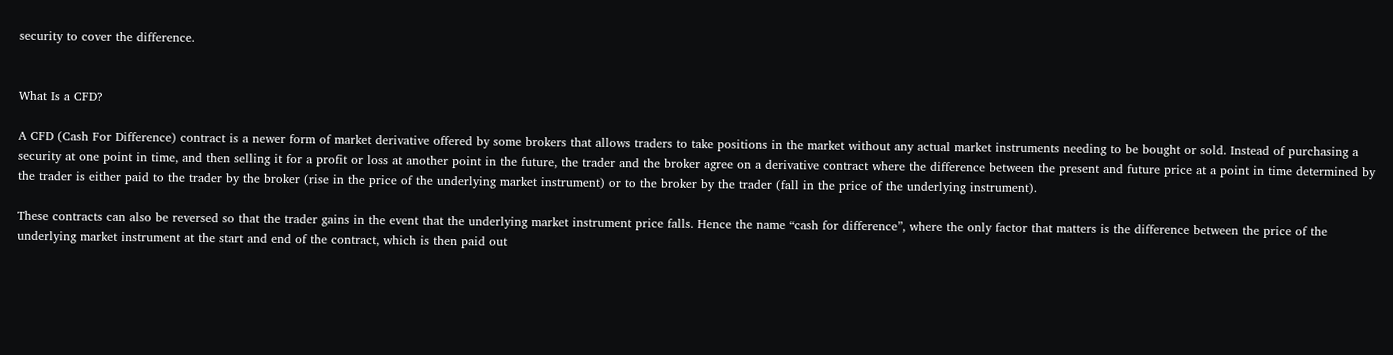security to cover the difference.


What Is a CFD?

A CFD (Cash For Difference) contract is a newer form of market derivative offered by some brokers that allows traders to take positions in the market without any actual market instruments needing to be bought or sold. Instead of purchasing a security at one point in time, and then selling it for a profit or loss at another point in the future, the trader and the broker agree on a derivative contract where the difference between the present and future price at a point in time determined by the trader is either paid to the trader by the broker (rise in the price of the underlying market instrument) or to the broker by the trader (fall in the price of the underlying instrument).

These contracts can also be reversed so that the trader gains in the event that the underlying market instrument price falls. Hence the name “cash for difference”, where the only factor that matters is the difference between the price of the underlying market instrument at the start and end of the contract, which is then paid out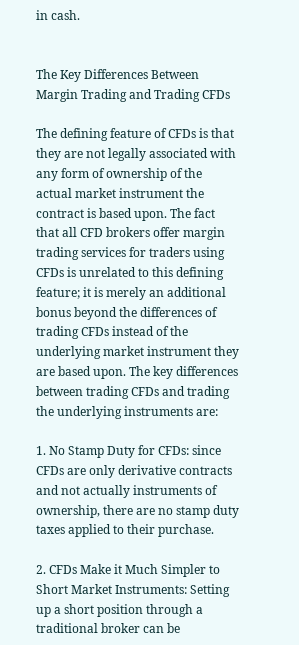in cash.


The Key Differences Between Margin Trading and Trading CFDs

The defining feature of CFDs is that they are not legally associated with any form of ownership of the actual market instrument the contract is based upon. The fact that all CFD brokers offer margin trading services for traders using CFDs is unrelated to this defining feature; it is merely an additional bonus beyond the differences of trading CFDs instead of the underlying market instrument they are based upon. The key differences between trading CFDs and trading the underlying instruments are:

1. No Stamp Duty for CFDs: since CFDs are only derivative contracts and not actually instruments of ownership, there are no stamp duty taxes applied to their purchase.

2. CFDs Make it Much Simpler to Short Market Instruments: Setting up a short position through a traditional broker can be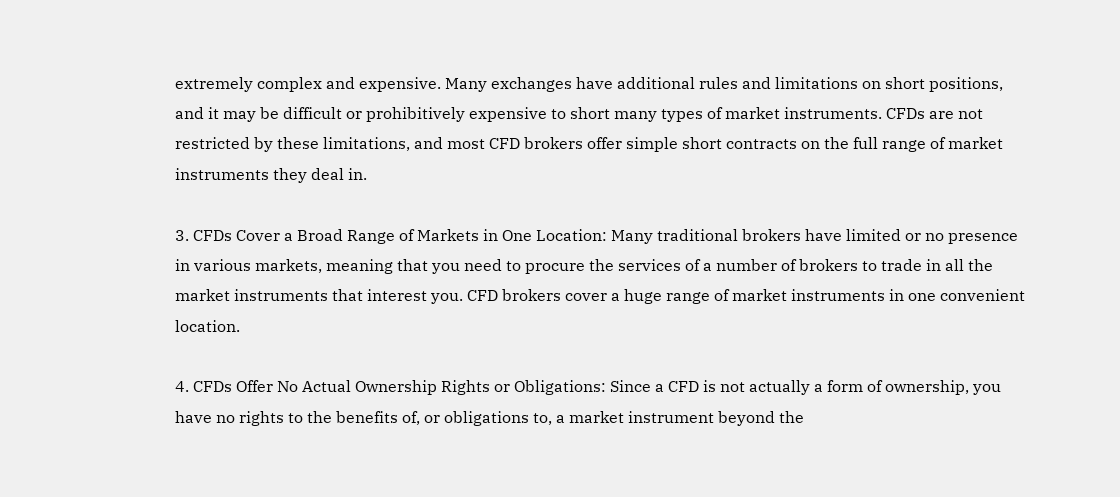extremely complex and expensive. Many exchanges have additional rules and limitations on short positions, and it may be difficult or prohibitively expensive to short many types of market instruments. CFDs are not restricted by these limitations, and most CFD brokers offer simple short contracts on the full range of market instruments they deal in.

3. CFDs Cover a Broad Range of Markets in One Location: Many traditional brokers have limited or no presence in various markets, meaning that you need to procure the services of a number of brokers to trade in all the market instruments that interest you. CFD brokers cover a huge range of market instruments in one convenient location.

4. CFDs Offer No Actual Ownership Rights or Obligations: Since a CFD is not actually a form of ownership, you have no rights to the benefits of, or obligations to, a market instrument beyond the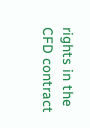rights in the CFD contract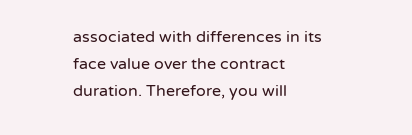associated with differences in its face value over the contract duration. Therefore, you will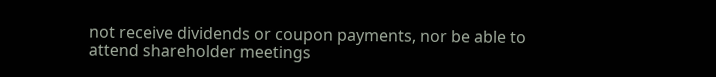not receive dividends or coupon payments, nor be able to attend shareholder meetings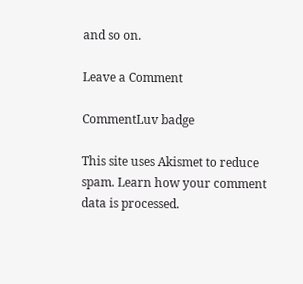and so on.

Leave a Comment

CommentLuv badge

This site uses Akismet to reduce spam. Learn how your comment data is processed.